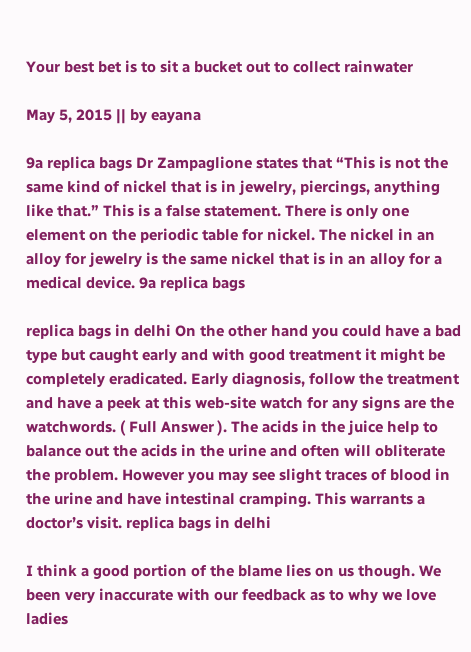Your best bet is to sit a bucket out to collect rainwater

May 5, 2015 || by eayana

9a replica bags Dr Zampaglione states that “This is not the same kind of nickel that is in jewelry, piercings, anything like that.” This is a false statement. There is only one element on the periodic table for nickel. The nickel in an alloy for jewelry is the same nickel that is in an alloy for a medical device. 9a replica bags

replica bags in delhi On the other hand you could have a bad type but caught early and with good treatment it might be completely eradicated. Early diagnosis, follow the treatment and have a peek at this web-site watch for any signs are the watchwords. ( Full Answer ). The acids in the juice help to balance out the acids in the urine and often will obliterate the problem. However you may see slight traces of blood in the urine and have intestinal cramping. This warrants a doctor’s visit. replica bags in delhi

I think a good portion of the blame lies on us though. We been very inaccurate with our feedback as to why we love ladies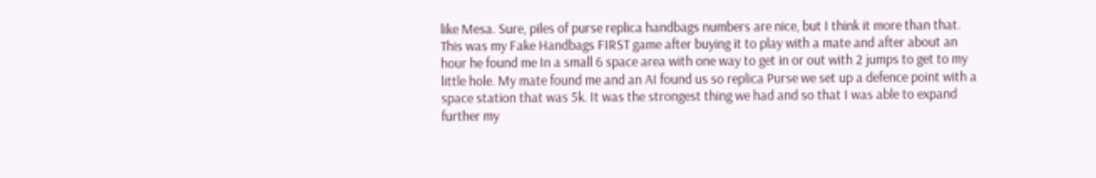like Mesa. Sure, piles of purse replica handbags numbers are nice, but I think it more than that. This was my Fake Handbags FIRST game after buying it to play with a mate and after about an hour he found me In a small 6 space area with one way to get in or out with 2 jumps to get to my little hole. My mate found me and an AI found us so replica Purse we set up a defence point with a space station that was 5k. It was the strongest thing we had and so that I was able to expand further my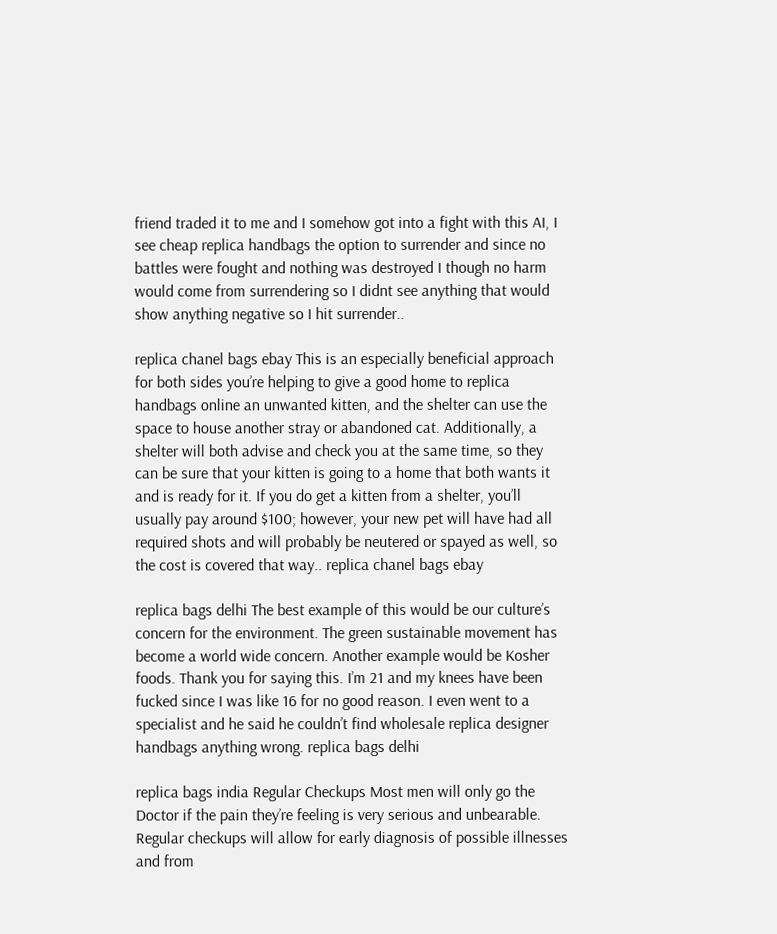friend traded it to me and I somehow got into a fight with this AI, I see cheap replica handbags the option to surrender and since no battles were fought and nothing was destroyed I though no harm would come from surrendering so I didnt see anything that would show anything negative so I hit surrender..

replica chanel bags ebay This is an especially beneficial approach for both sides you’re helping to give a good home to replica handbags online an unwanted kitten, and the shelter can use the space to house another stray or abandoned cat. Additionally, a shelter will both advise and check you at the same time, so they can be sure that your kitten is going to a home that both wants it and is ready for it. If you do get a kitten from a shelter, you’ll usually pay around $100; however, your new pet will have had all required shots and will probably be neutered or spayed as well, so the cost is covered that way.. replica chanel bags ebay

replica bags delhi The best example of this would be our culture’s concern for the environment. The green sustainable movement has become a world wide concern. Another example would be Kosher foods. Thank you for saying this. I’m 21 and my knees have been fucked since I was like 16 for no good reason. I even went to a specialist and he said he couldn’t find wholesale replica designer handbags anything wrong. replica bags delhi

replica bags india Regular Checkups Most men will only go the Doctor if the pain they’re feeling is very serious and unbearable. Regular checkups will allow for early diagnosis of possible illnesses and from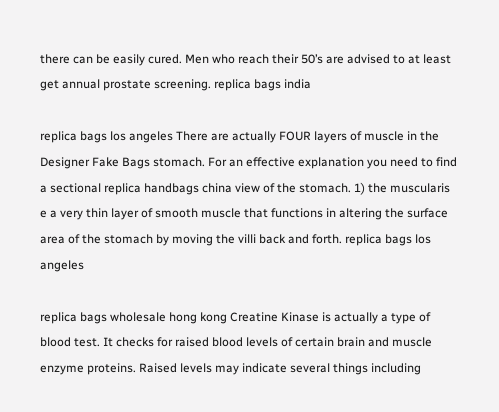there can be easily cured. Men who reach their 50’s are advised to at least get annual prostate screening. replica bags india

replica bags los angeles There are actually FOUR layers of muscle in the Designer Fake Bags stomach. For an effective explanation you need to find a sectional replica handbags china view of the stomach. 1) the muscularis e a very thin layer of smooth muscle that functions in altering the surface area of the stomach by moving the villi back and forth. replica bags los angeles

replica bags wholesale hong kong Creatine Kinase is actually a type of blood test. It checks for raised blood levels of certain brain and muscle enzyme proteins. Raised levels may indicate several things including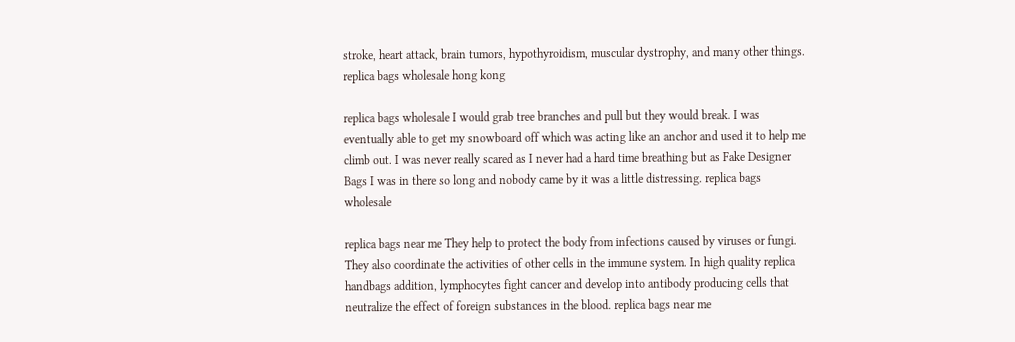stroke, heart attack, brain tumors, hypothyroidism, muscular dystrophy, and many other things. replica bags wholesale hong kong

replica bags wholesale I would grab tree branches and pull but they would break. I was eventually able to get my snowboard off which was acting like an anchor and used it to help me climb out. I was never really scared as I never had a hard time breathing but as Fake Designer Bags I was in there so long and nobody came by it was a little distressing. replica bags wholesale

replica bags near me They help to protect the body from infections caused by viruses or fungi. They also coordinate the activities of other cells in the immune system. In high quality replica handbags addition, lymphocytes fight cancer and develop into antibody producing cells that neutralize the effect of foreign substances in the blood. replica bags near me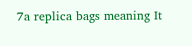7a replica bags meaning It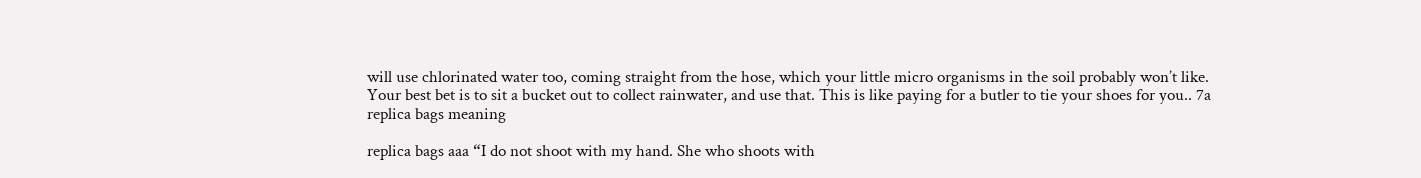will use chlorinated water too, coming straight from the hose, which your little micro organisms in the soil probably won’t like. Your best bet is to sit a bucket out to collect rainwater, and use that. This is like paying for a butler to tie your shoes for you.. 7a replica bags meaning

replica bags aaa “I do not shoot with my hand. She who shoots with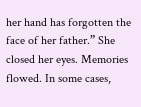her hand has forgotten the face of her father.” She closed her eyes. Memories flowed. In some cases,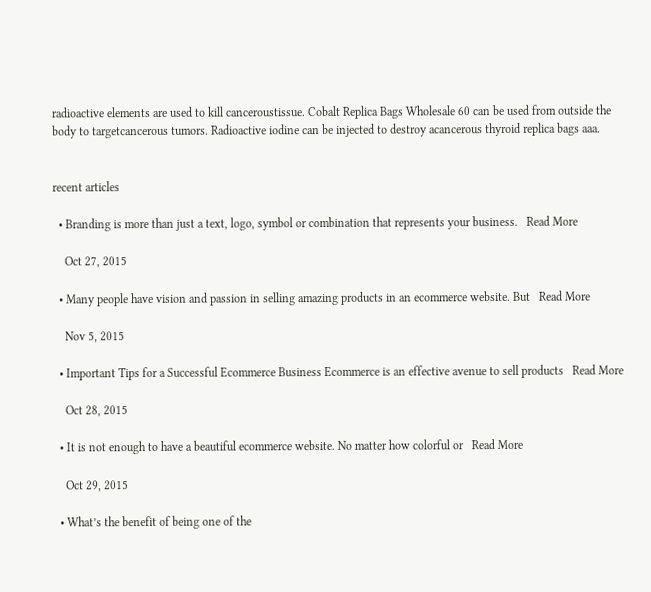radioactive elements are used to kill canceroustissue. Cobalt Replica Bags Wholesale 60 can be used from outside the body to targetcancerous tumors. Radioactive iodine can be injected to destroy acancerous thyroid replica bags aaa.


recent articles

  • Branding is more than just a text, logo, symbol or combination that represents your business.   Read More

    Oct 27, 2015

  • Many people have vision and passion in selling amazing products in an ecommerce website. But   Read More

    Nov 5, 2015

  • Important Tips for a Successful Ecommerce Business Ecommerce is an effective avenue to sell products   Read More

    Oct 28, 2015

  • It is not enough to have a beautiful ecommerce website. No matter how colorful or   Read More

    Oct 29, 2015

  • What’s the benefit of being one of the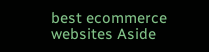best ecommerce websites Aside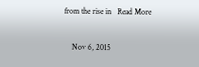from the rise in   Read More

    Nov 6, 2015